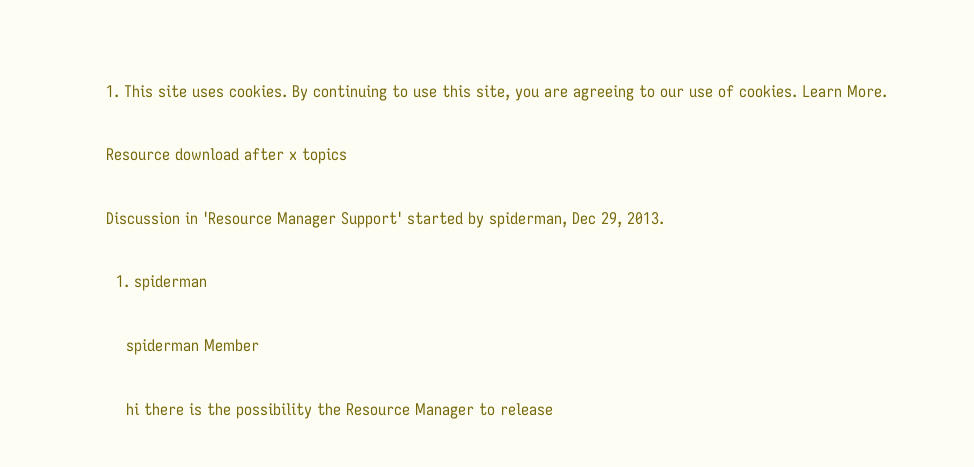1. This site uses cookies. By continuing to use this site, you are agreeing to our use of cookies. Learn More.

Resource download after x topics

Discussion in 'Resource Manager Support' started by spiderman, Dec 29, 2013.

  1. spiderman

    spiderman Member

    hi there is the possibility the Resource Manager to release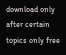download only after certain topics only free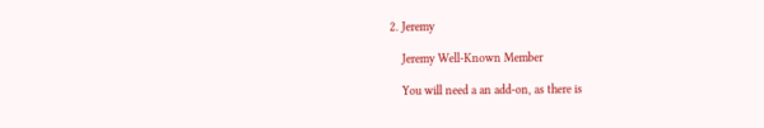2. Jeremy

    Jeremy Well-Known Member

    You will need a an add-on, as there is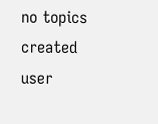no topics created user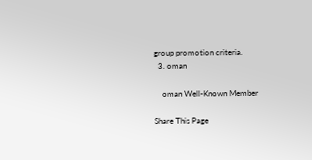group promotion criteria.
  3. oman

    oman Well-Known Member

Share This Page